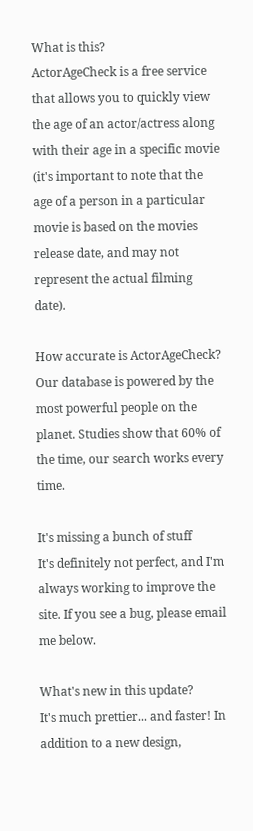What is this?
ActorAgeCheck is a free service that allows you to quickly view the age of an actor/actress along with their age in a specific movie (it's important to note that the age of a person in a particular movie is based on the movies release date, and may not represent the actual filming date).

How accurate is ActorAgeCheck?
Our database is powered by the most powerful people on the planet. Studies show that 60% of the time, our search works every time.

It's missing a bunch of stuff
It's definitely not perfect, and I'm always working to improve the site. If you see a bug, please email me below.

What's new in this update?
It's much prettier... and faster! In addition to a new design,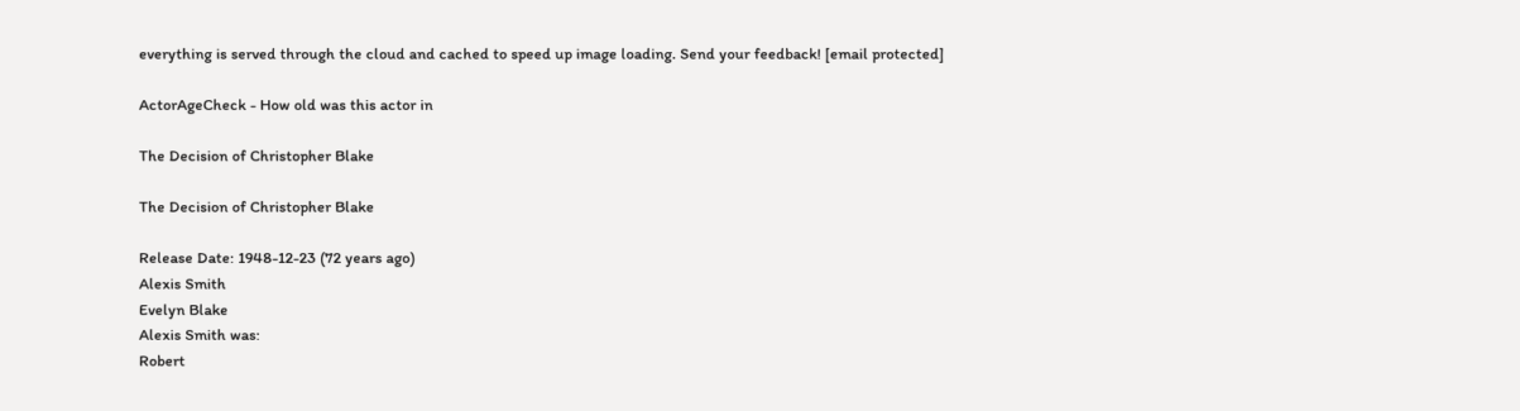everything is served through the cloud and cached to speed up image loading. Send your feedback! [email protected]

ActorAgeCheck - How old was this actor in

The Decision of Christopher Blake

The Decision of Christopher Blake

Release Date: 1948-12-23 (72 years ago)
Alexis Smith
Evelyn Blake
Alexis Smith was:
Robert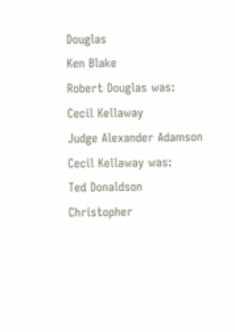Douglas
Ken Blake
Robert Douglas was:
Cecil Kellaway
Judge Alexander Adamson
Cecil Kellaway was:
Ted Donaldson
Christopher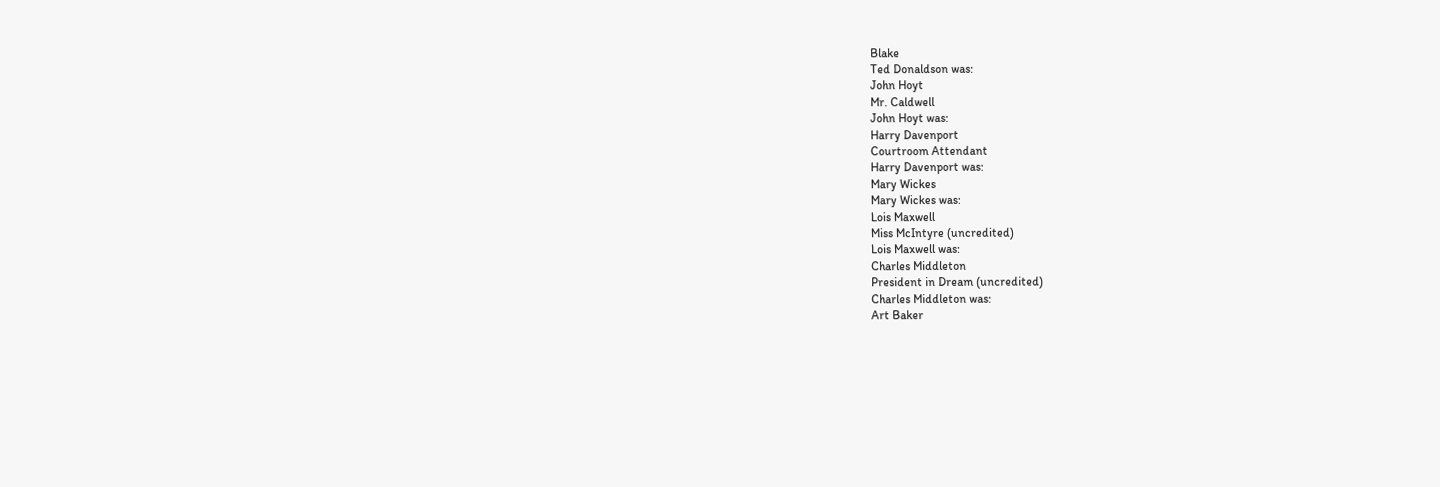Blake
Ted Donaldson was:
John Hoyt
Mr. Caldwell
John Hoyt was:
Harry Davenport
Courtroom Attendant
Harry Davenport was:
Mary Wickes
Mary Wickes was:
Lois Maxwell
Miss McIntyre (uncredited)
Lois Maxwell was:
Charles Middleton
President in Dream (uncredited)
Charles Middleton was:
Art Baker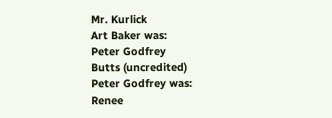Mr. Kurlick
Art Baker was:
Peter Godfrey
Butts (uncredited)
Peter Godfrey was:
Renee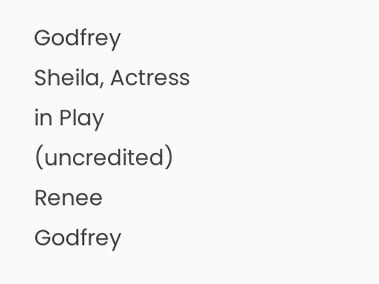Godfrey
Sheila, Actress in Play (uncredited)
Renee Godfrey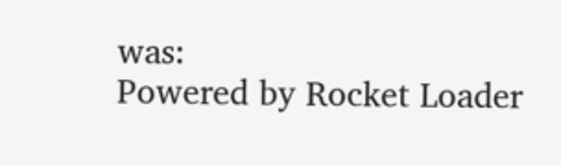was:
Powered by Rocket Loader